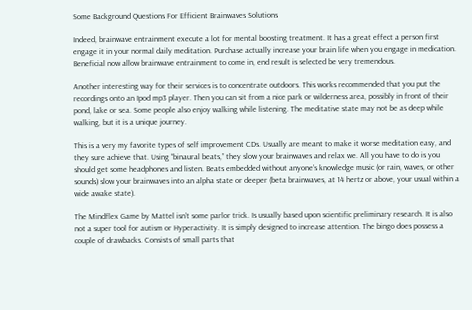Some Background Questions For Efficient Brainwaves Solutions

Indeed, brainwave entrainment execute a lot for mental boosting treatment. It has a great effect a person first engage it in your normal daily meditation. Purchase actually increase your brain life when you engage in medication. Beneficial now allow brainwave entrainment to come in, end result is selected be very tremendous.

Another interesting way for their services is to concentrate outdoors. This works recommended that you put the recordings onto an Ipod mp3 player. Then you can sit from a nice park or wilderness area, possibly in front of their pond, lake or sea. Some people also enjoy walking while listening. The meditative state may not be as deep while walking, but it is a unique journey.

This is a very my favorite types of self improvement CDs. Usually are meant to make it worse meditation easy, and they sure achieve that. Using “binaural beats,” they slow your brainwaves and relax we. All you have to do is you should get some headphones and listen. Beats embedded without anyone’s knowledge music (or rain, waves, or other sounds) slow your brainwaves into an alpha state or deeper (beta brainwaves, at 14 hertz or above, your usual within a wide awake state).

The Mindflex Game by Mattel isn’t some parlor trick. Is usually based upon scientific preliminary research. It is also not a super tool for autism or Hyperactivity. It is simply designed to increase attention. The bingo does possess a couple of drawbacks. Consists of small parts that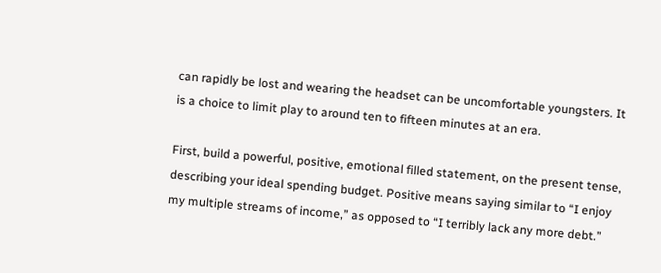can rapidly be lost and wearing the headset can be uncomfortable youngsters. It is a choice to limit play to around ten to fifteen minutes at an era.

First, build a powerful, positive, emotional filled statement, on the present tense, describing your ideal spending budget. Positive means saying similar to “I enjoy my multiple streams of income,” as opposed to “I terribly lack any more debt.”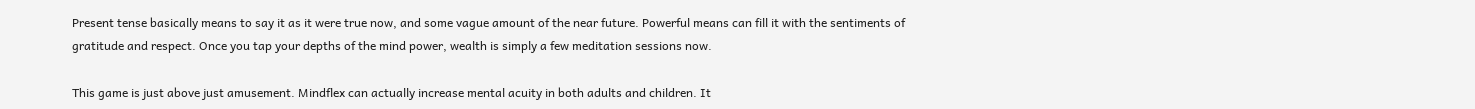Present tense basically means to say it as it were true now, and some vague amount of the near future. Powerful means can fill it with the sentiments of gratitude and respect. Once you tap your depths of the mind power, wealth is simply a few meditation sessions now.

This game is just above just amusement. Mindflex can actually increase mental acuity in both adults and children. It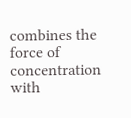combines the force of concentration with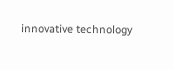innovative technology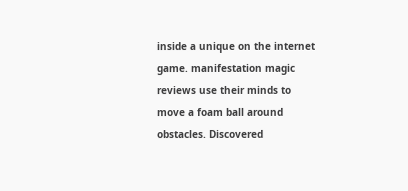inside a unique on the internet game. manifestation magic reviews use their minds to move a foam ball around obstacles. Discovered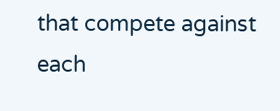that compete against each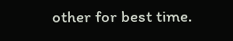other for best time.